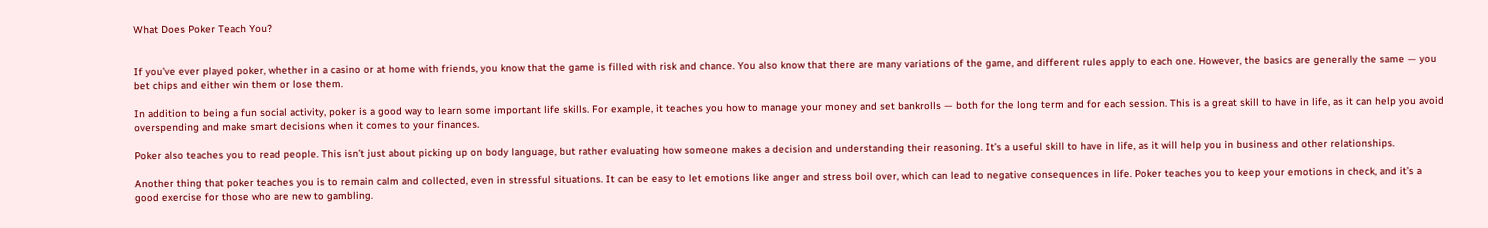What Does Poker Teach You?


If you’ve ever played poker, whether in a casino or at home with friends, you know that the game is filled with risk and chance. You also know that there are many variations of the game, and different rules apply to each one. However, the basics are generally the same — you bet chips and either win them or lose them.

In addition to being a fun social activity, poker is a good way to learn some important life skills. For example, it teaches you how to manage your money and set bankrolls — both for the long term and for each session. This is a great skill to have in life, as it can help you avoid overspending and make smart decisions when it comes to your finances.

Poker also teaches you to read people. This isn’t just about picking up on body language, but rather evaluating how someone makes a decision and understanding their reasoning. It’s a useful skill to have in life, as it will help you in business and other relationships.

Another thing that poker teaches you is to remain calm and collected, even in stressful situations. It can be easy to let emotions like anger and stress boil over, which can lead to negative consequences in life. Poker teaches you to keep your emotions in check, and it’s a good exercise for those who are new to gambling.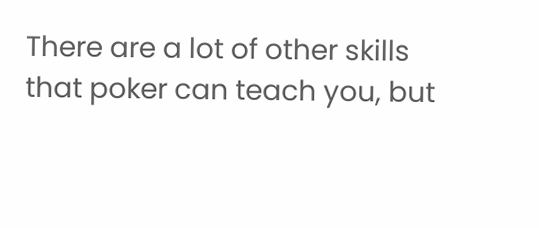There are a lot of other skills that poker can teach you, but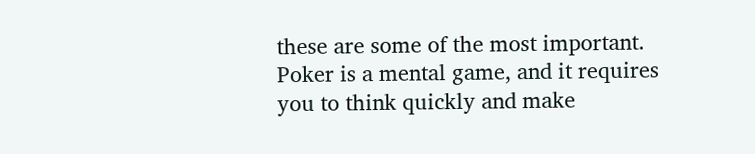these are some of the most important. Poker is a mental game, and it requires you to think quickly and make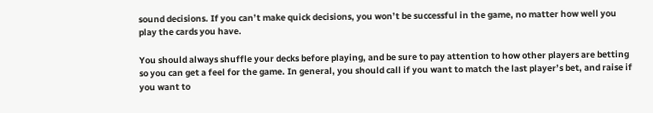sound decisions. If you can’t make quick decisions, you won’t be successful in the game, no matter how well you play the cards you have.

You should always shuffle your decks before playing, and be sure to pay attention to how other players are betting so you can get a feel for the game. In general, you should call if you want to match the last player’s bet, and raise if you want to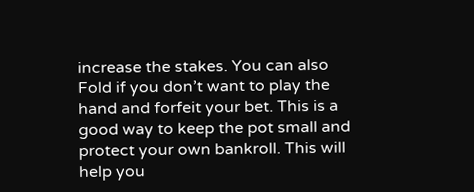increase the stakes. You can also Fold if you don’t want to play the hand and forfeit your bet. This is a good way to keep the pot small and protect your own bankroll. This will help you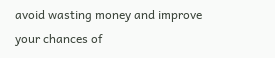avoid wasting money and improve your chances of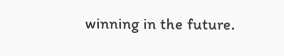winning in the future.